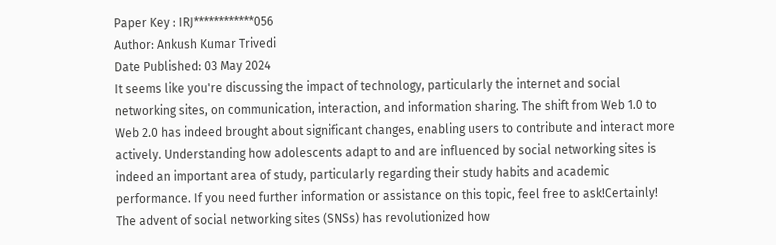Paper Key : IRJ************056
Author: Ankush Kumar Trivedi
Date Published: 03 May 2024
It seems like you're discussing the impact of technology, particularly the internet and social networking sites, on communication, interaction, and information sharing. The shift from Web 1.0 to Web 2.0 has indeed brought about significant changes, enabling users to contribute and interact more actively. Understanding how adolescents adapt to and are influenced by social networking sites is indeed an important area of study, particularly regarding their study habits and academic performance. If you need further information or assistance on this topic, feel free to ask!Certainly! The advent of social networking sites (SNSs) has revolutionized how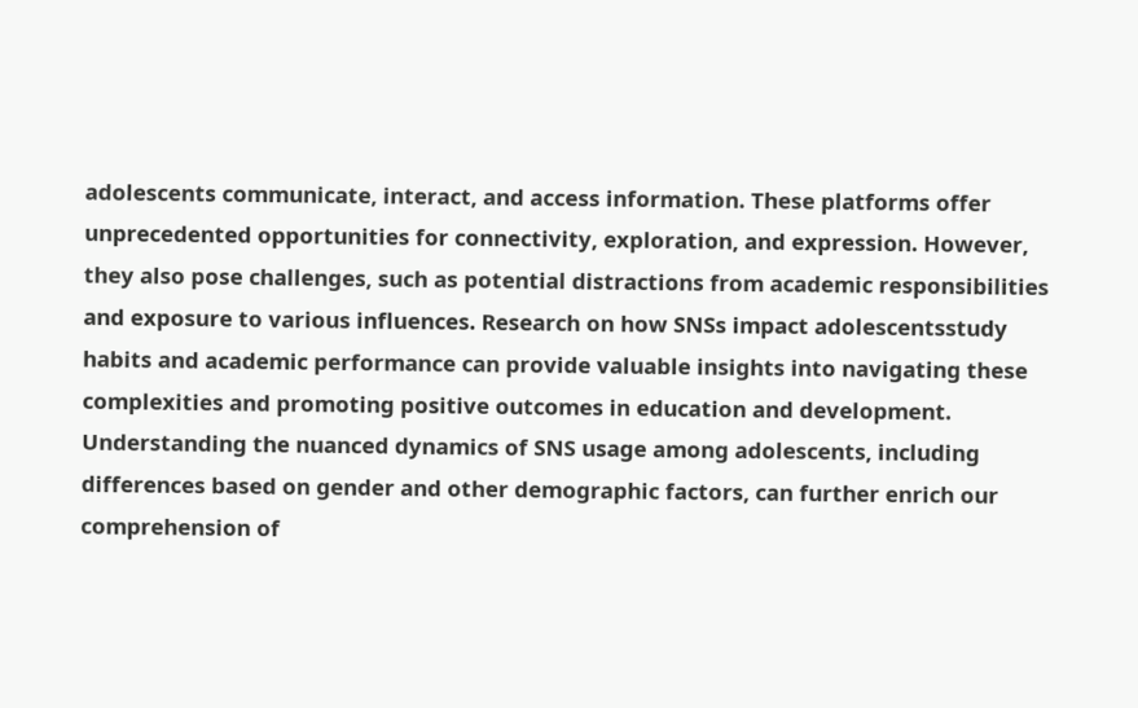adolescents communicate, interact, and access information. These platforms offer unprecedented opportunities for connectivity, exploration, and expression. However, they also pose challenges, such as potential distractions from academic responsibilities and exposure to various influences. Research on how SNSs impact adolescentsstudy habits and academic performance can provide valuable insights into navigating these complexities and promoting positive outcomes in education and development. Understanding the nuanced dynamics of SNS usage among adolescents, including differences based on gender and other demographic factors, can further enrich our comprehension of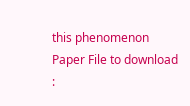this phenomenon
Paper File to download :